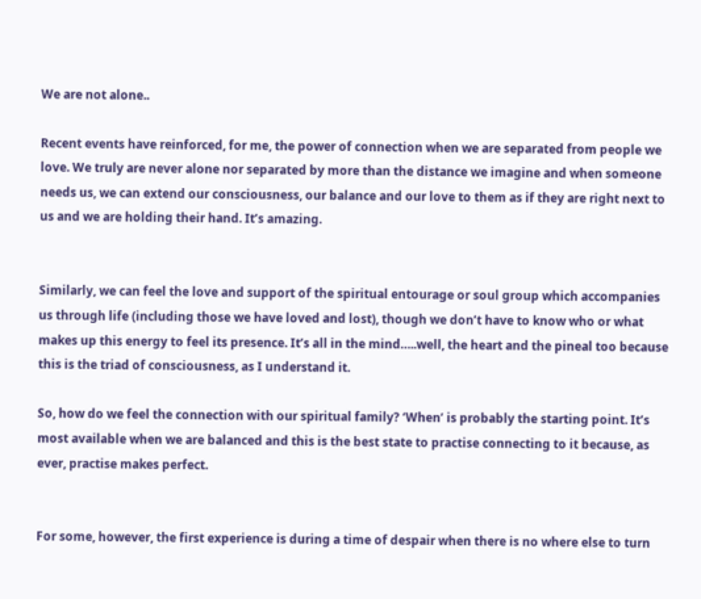We are not alone..

Recent events have reinforced, for me, the power of connection when we are separated from people we love. We truly are never alone nor separated by more than the distance we imagine and when someone needs us, we can extend our consciousness, our balance and our love to them as if they are right next to us and we are holding their hand. It’s amazing.


Similarly, we can feel the love and support of the spiritual entourage or soul group which accompanies us through life (including those we have loved and lost), though we don’t have to know who or what makes up this energy to feel its presence. It’s all in the mind…..well, the heart and the pineal too because this is the triad of consciousness, as I understand it.

So, how do we feel the connection with our spiritual family? ‘When’ is probably the starting point. It’s most available when we are balanced and this is the best state to practise connecting to it because, as ever, practise makes perfect.


For some, however, the first experience is during a time of despair when there is no where else to turn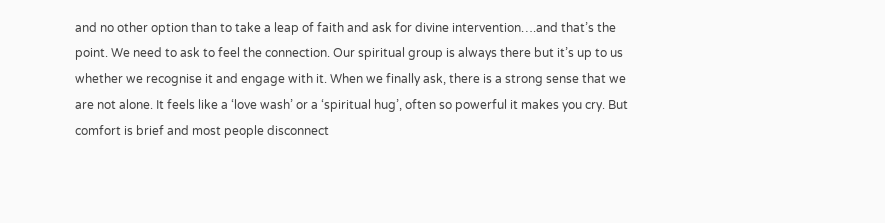and no other option than to take a leap of faith and ask for divine intervention….and that’s the point. We need to ask to feel the connection. Our spiritual group is always there but it’s up to us whether we recognise it and engage with it. When we finally ask, there is a strong sense that we are not alone. It feels like a ‘love wash’ or a ‘spiritual hug’, often so powerful it makes you cry. But comfort is brief and most people disconnect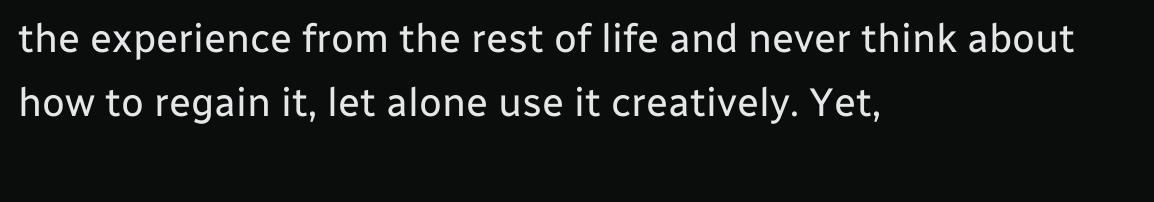the experience from the rest of life and never think about how to regain it, let alone use it creatively. Yet,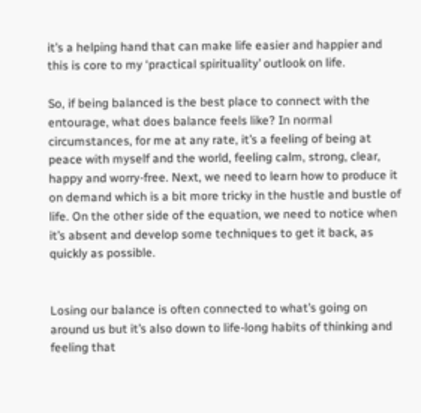it’s a helping hand that can make life easier and happier and this is core to my ‘practical spirituality’ outlook on life.

So, if being balanced is the best place to connect with the entourage, what does balance feels like? In normal circumstances, for me at any rate, it’s a feeling of being at peace with myself and the world, feeling calm, strong, clear, happy and worry-free. Next, we need to learn how to produce it on demand which is a bit more tricky in the hustle and bustle of life. On the other side of the equation, we need to notice when it’s absent and develop some techniques to get it back, as quickly as possible.


Losing our balance is often connected to what’s going on around us but it’s also down to life-long habits of thinking and feeling that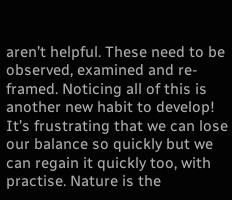aren’t helpful. These need to be observed, examined and re-framed. Noticing all of this is another new habit to develop! It’s frustrating that we can lose our balance so quickly but we can regain it quickly too, with practise. Nature is the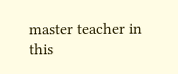master teacher in this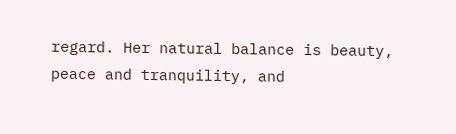regard. Her natural balance is beauty, peace and tranquility, and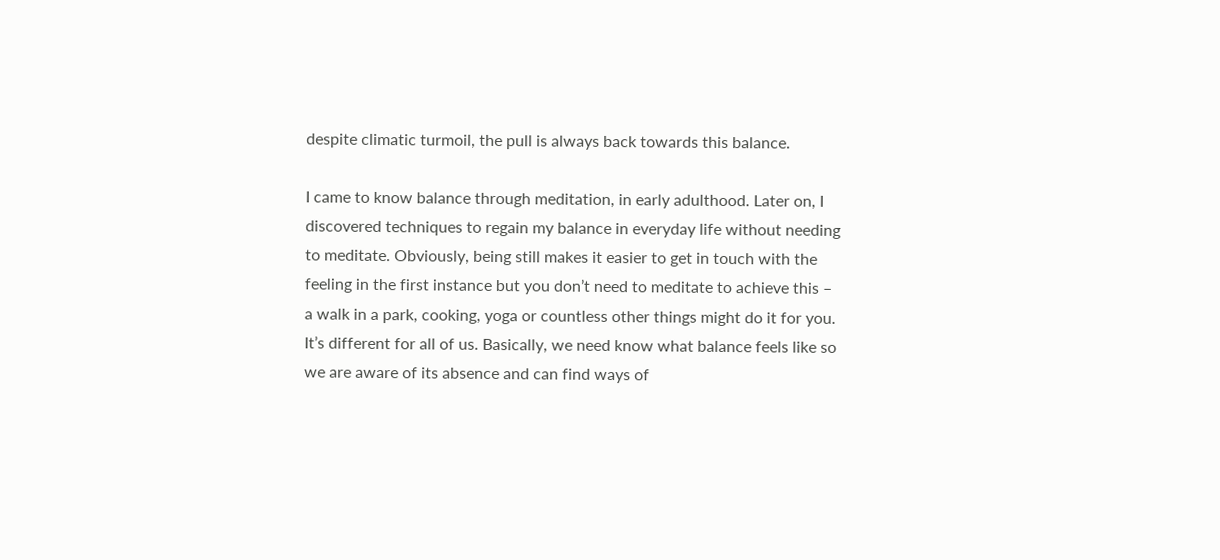despite climatic turmoil, the pull is always back towards this balance.

I came to know balance through meditation, in early adulthood. Later on, I discovered techniques to regain my balance in everyday life without needing to meditate. Obviously, being still makes it easier to get in touch with the feeling in the first instance but you don’t need to meditate to achieve this – a walk in a park, cooking, yoga or countless other things might do it for you. It’s different for all of us. Basically, we need know what balance feels like so we are aware of its absence and can find ways of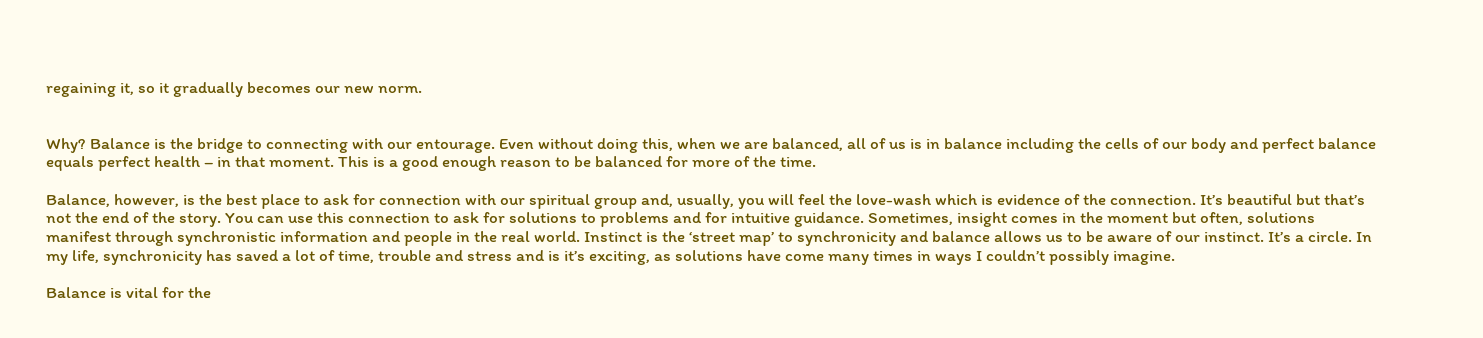regaining it, so it gradually becomes our new norm.


Why? Balance is the bridge to connecting with our entourage. Even without doing this, when we are balanced, all of us is in balance including the cells of our body and perfect balance equals perfect health – in that moment. This is a good enough reason to be balanced for more of the time.

Balance, however, is the best place to ask for connection with our spiritual group and, usually, you will feel the love-wash which is evidence of the connection. It’s beautiful but that’s not the end of the story. You can use this connection to ask for solutions to problems and for intuitive guidance. Sometimes, insight comes in the moment but often, solutions manifest through synchronistic information and people in the real world. Instinct is the ‘street map’ to synchronicity and balance allows us to be aware of our instinct. It’s a circle. In my life, synchronicity has saved a lot of time, trouble and stress and is it’s exciting, as solutions have come many times in ways I couldn’t possibly imagine.

Balance is vital for the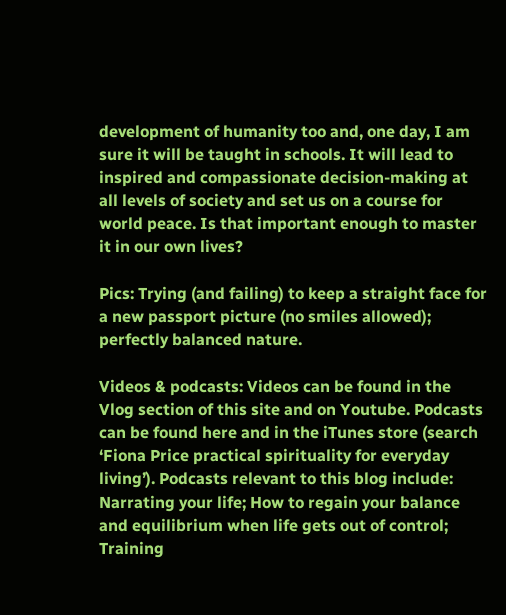development of humanity too and, one day, I am sure it will be taught in schools. It will lead to inspired and compassionate decision-making at all levels of society and set us on a course for world peace. Is that important enough to master it in our own lives?

Pics: Trying (and failing) to keep a straight face for a new passport picture (no smiles allowed); perfectly balanced nature.

Videos & podcasts: Videos can be found in the Vlog section of this site and on Youtube. Podcasts can be found here and in the iTunes store (search ‘Fiona Price practical spirituality for everyday living’). Podcasts relevant to this blog include: Narrating your life; How to regain your balance and equilibrium when life gets out of control; Training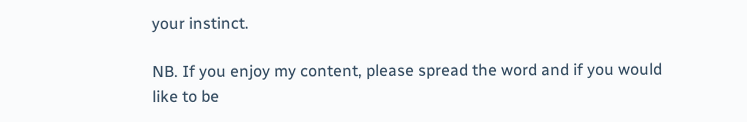your instinct.

NB. If you enjoy my content, please spread the word and if you would like to be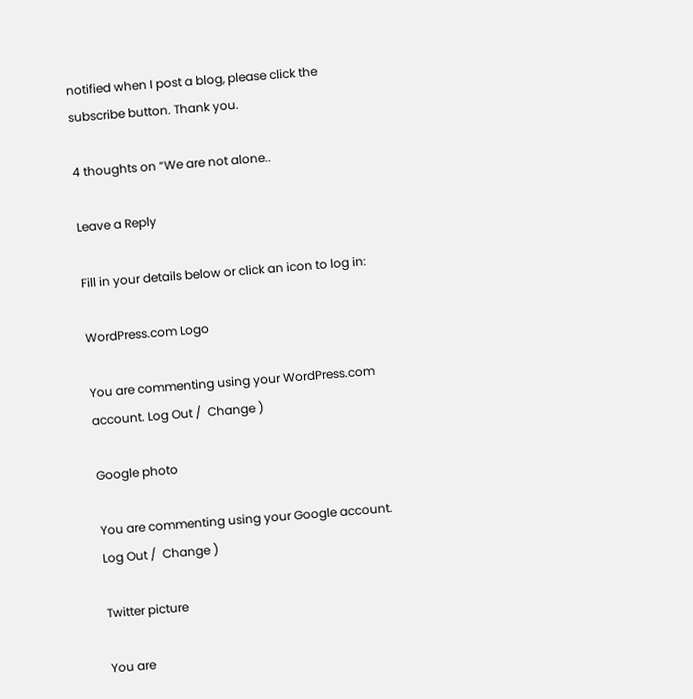notified when I post a blog, please click the subscribe button. Thank you.

4 thoughts on “We are not alone..

Leave a Reply

Fill in your details below or click an icon to log in:

WordPress.com Logo

You are commenting using your WordPress.com account. Log Out /  Change )

Google photo

You are commenting using your Google account. Log Out /  Change )

Twitter picture

You are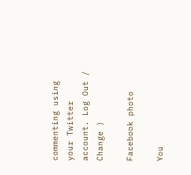commenting using your Twitter account. Log Out /  Change )

Facebook photo

You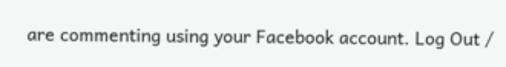are commenting using your Facebook account. Log Out /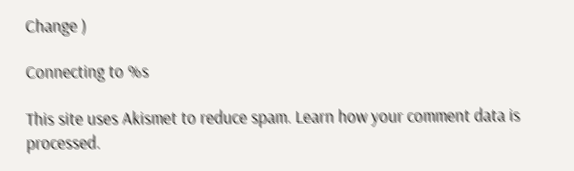Change )

Connecting to %s

This site uses Akismet to reduce spam. Learn how your comment data is processed.